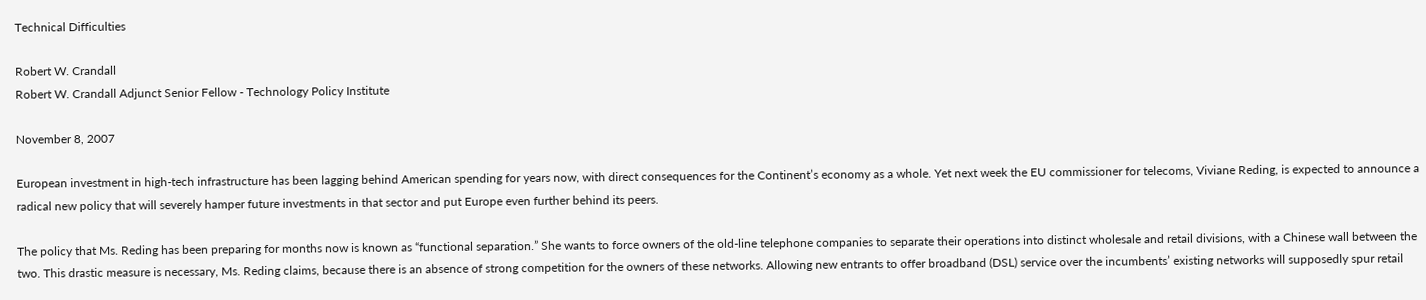Technical Difficulties

Robert W. Crandall
Robert W. Crandall Adjunct Senior Fellow - Technology Policy Institute

November 8, 2007

European investment in high-tech infrastructure has been lagging behind American spending for years now, with direct consequences for the Continent’s economy as a whole. Yet next week the EU commissioner for telecoms, Viviane Reding, is expected to announce a radical new policy that will severely hamper future investments in that sector and put Europe even further behind its peers.

The policy that Ms. Reding has been preparing for months now is known as “functional separation.” She wants to force owners of the old-line telephone companies to separate their operations into distinct wholesale and retail divisions, with a Chinese wall between the two. This drastic measure is necessary, Ms. Reding claims, because there is an absence of strong competition for the owners of these networks. Allowing new entrants to offer broadband (DSL) service over the incumbents’ existing networks will supposedly spur retail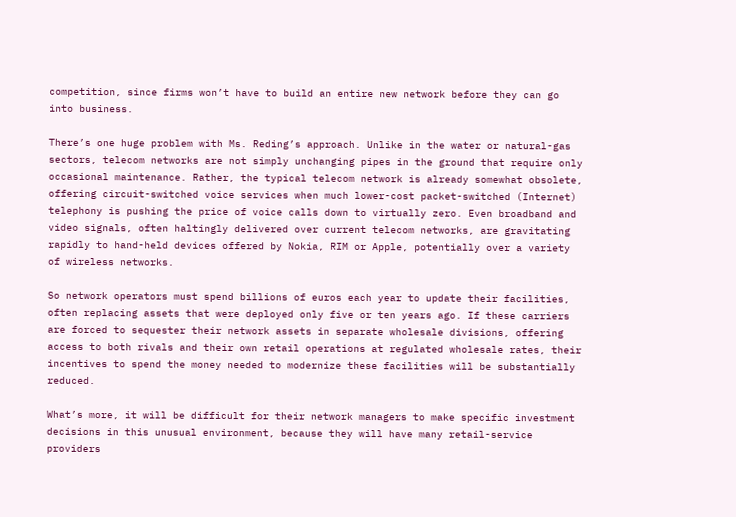competition, since firms won’t have to build an entire new network before they can go into business.

There’s one huge problem with Ms. Reding’s approach. Unlike in the water or natural-gas sectors, telecom networks are not simply unchanging pipes in the ground that require only occasional maintenance. Rather, the typical telecom network is already somewhat obsolete, offering circuit-switched voice services when much lower-cost packet-switched (Internet) telephony is pushing the price of voice calls down to virtually zero. Even broadband and video signals, often haltingly delivered over current telecom networks, are gravitating rapidly to hand-held devices offered by Nokia, RIM or Apple, potentially over a variety of wireless networks.

So network operators must spend billions of euros each year to update their facilities, often replacing assets that were deployed only five or ten years ago. If these carriers are forced to sequester their network assets in separate wholesale divisions, offering access to both rivals and their own retail operations at regulated wholesale rates, their incentives to spend the money needed to modernize these facilities will be substantially reduced.

What’s more, it will be difficult for their network managers to make specific investment decisions in this unusual environment, because they will have many retail-service providers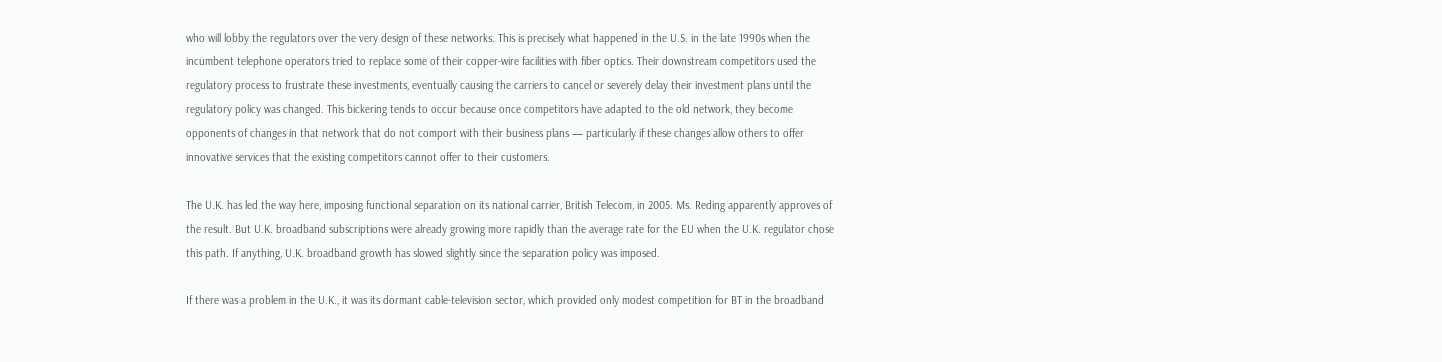who will lobby the regulators over the very design of these networks. This is precisely what happened in the U.S. in the late 1990s when the incumbent telephone operators tried to replace some of their copper-wire facilities with fiber optics. Their downstream competitors used the regulatory process to frustrate these investments, eventually causing the carriers to cancel or severely delay their investment plans until the regulatory policy was changed. This bickering tends to occur because once competitors have adapted to the old network, they become opponents of changes in that network that do not comport with their business plans — particularly if these changes allow others to offer innovative services that the existing competitors cannot offer to their customers.

The U.K. has led the way here, imposing functional separation on its national carrier, British Telecom, in 2005. Ms. Reding apparently approves of the result. But U.K. broadband subscriptions were already growing more rapidly than the average rate for the EU when the U.K. regulator chose this path. If anything, U.K. broadband growth has slowed slightly since the separation policy was imposed.

If there was a problem in the U.K., it was its dormant cable-television sector, which provided only modest competition for BT in the broadband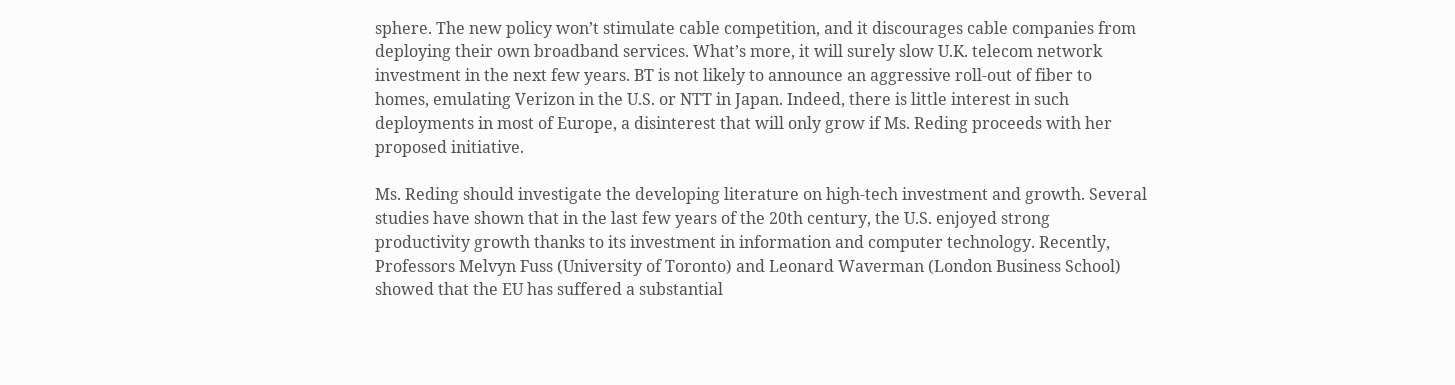sphere. The new policy won’t stimulate cable competition, and it discourages cable companies from deploying their own broadband services. What’s more, it will surely slow U.K. telecom network investment in the next few years. BT is not likely to announce an aggressive roll-out of fiber to homes, emulating Verizon in the U.S. or NTT in Japan. Indeed, there is little interest in such deployments in most of Europe, a disinterest that will only grow if Ms. Reding proceeds with her proposed initiative.

Ms. Reding should investigate the developing literature on high-tech investment and growth. Several studies have shown that in the last few years of the 20th century, the U.S. enjoyed strong productivity growth thanks to its investment in information and computer technology. Recently, Professors Melvyn Fuss (University of Toronto) and Leonard Waverman (London Business School) showed that the EU has suffered a substantial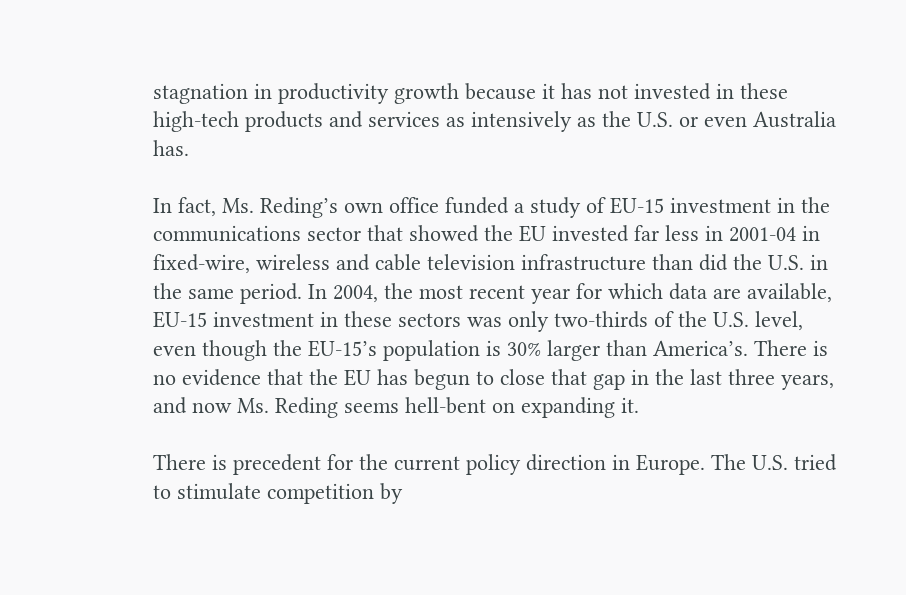stagnation in productivity growth because it has not invested in these high-tech products and services as intensively as the U.S. or even Australia has.

In fact, Ms. Reding’s own office funded a study of EU-15 investment in the communications sector that showed the EU invested far less in 2001-04 in fixed-wire, wireless and cable television infrastructure than did the U.S. in the same period. In 2004, the most recent year for which data are available, EU-15 investment in these sectors was only two-thirds of the U.S. level, even though the EU-15’s population is 30% larger than America’s. There is no evidence that the EU has begun to close that gap in the last three years, and now Ms. Reding seems hell-bent on expanding it.

There is precedent for the current policy direction in Europe. The U.S. tried to stimulate competition by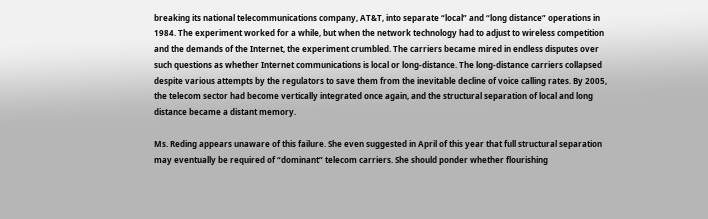breaking its national telecommunications company, AT&T, into separate “local” and “long distance” operations in 1984. The experiment worked for a while, but when the network technology had to adjust to wireless competition and the demands of the Internet, the experiment crumbled. The carriers became mired in endless disputes over such questions as whether Internet communications is local or long-distance. The long-distance carriers collapsed despite various attempts by the regulators to save them from the inevitable decline of voice calling rates. By 2005, the telecom sector had become vertically integrated once again, and the structural separation of local and long distance became a distant memory.

Ms. Reding appears unaware of this failure. She even suggested in April of this year that full structural separation may eventually be required of “dominant” telecom carriers. She should ponder whether flourishing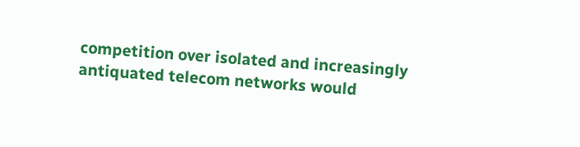competition over isolated and increasingly antiquated telecom networks would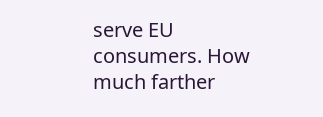serve EU consumers. How much farther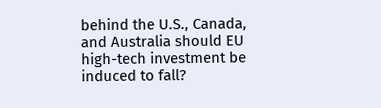behind the U.S., Canada, and Australia should EU high-tech investment be induced to fall?